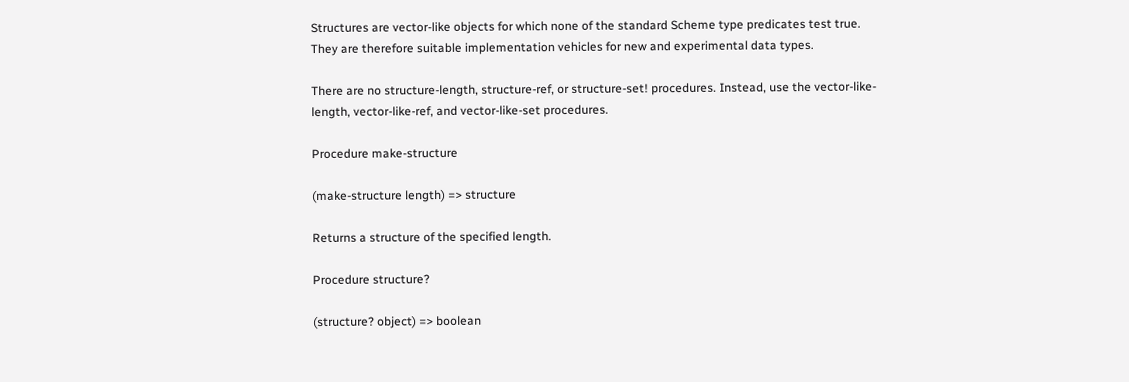Structures are vector-like objects for which none of the standard Scheme type predicates test true. They are therefore suitable implementation vehicles for new and experimental data types.

There are no structure-length, structure-ref, or structure-set! procedures. Instead, use the vector-like-length, vector-like-ref, and vector-like-set procedures.

Procedure make-structure

(make-structure length) => structure

Returns a structure of the specified length.

Procedure structure?

(structure? object) => boolean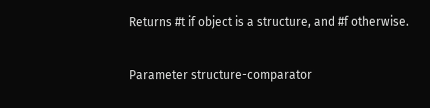Returns #t if object is a structure, and #f otherwise.

Parameter structure-comparator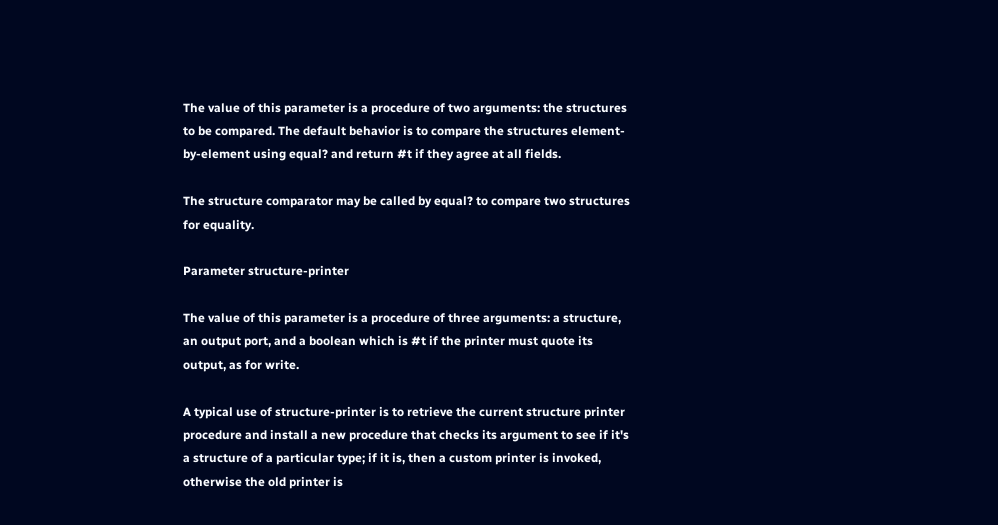The value of this parameter is a procedure of two arguments: the structures to be compared. The default behavior is to compare the structures element-by-element using equal? and return #t if they agree at all fields.

The structure comparator may be called by equal? to compare two structures for equality.

Parameter structure-printer

The value of this parameter is a procedure of three arguments: a structure, an output port, and a boolean which is #t if the printer must quote its output, as for write.

A typical use of structure-printer is to retrieve the current structure printer procedure and install a new procedure that checks its argument to see if it's a structure of a particular type; if it is, then a custom printer is invoked, otherwise the old printer is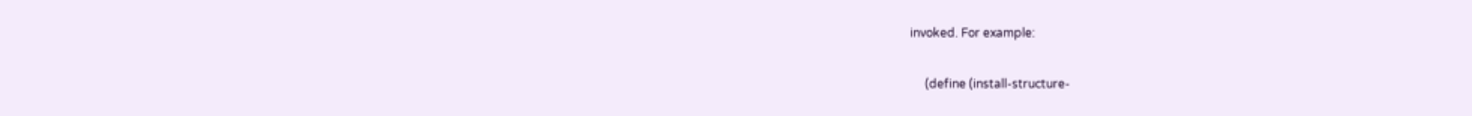invoked. For example:

     (define (install-structure-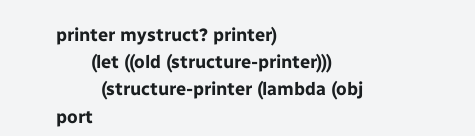printer mystruct? printer)
       (let ((old (structure-printer)))
         (structure-printer (lambda (obj port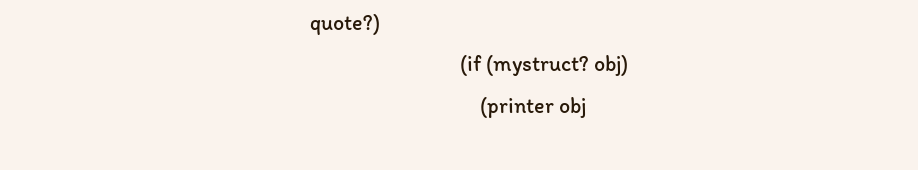quote?)
                              (if (mystruct? obj)
                                  (printer obj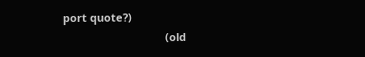port quote?)
                                  (old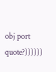obj port quote?))))))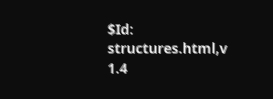$Id: structures.html,v 1.4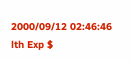2000/09/12 02:46:46 lth Exp $